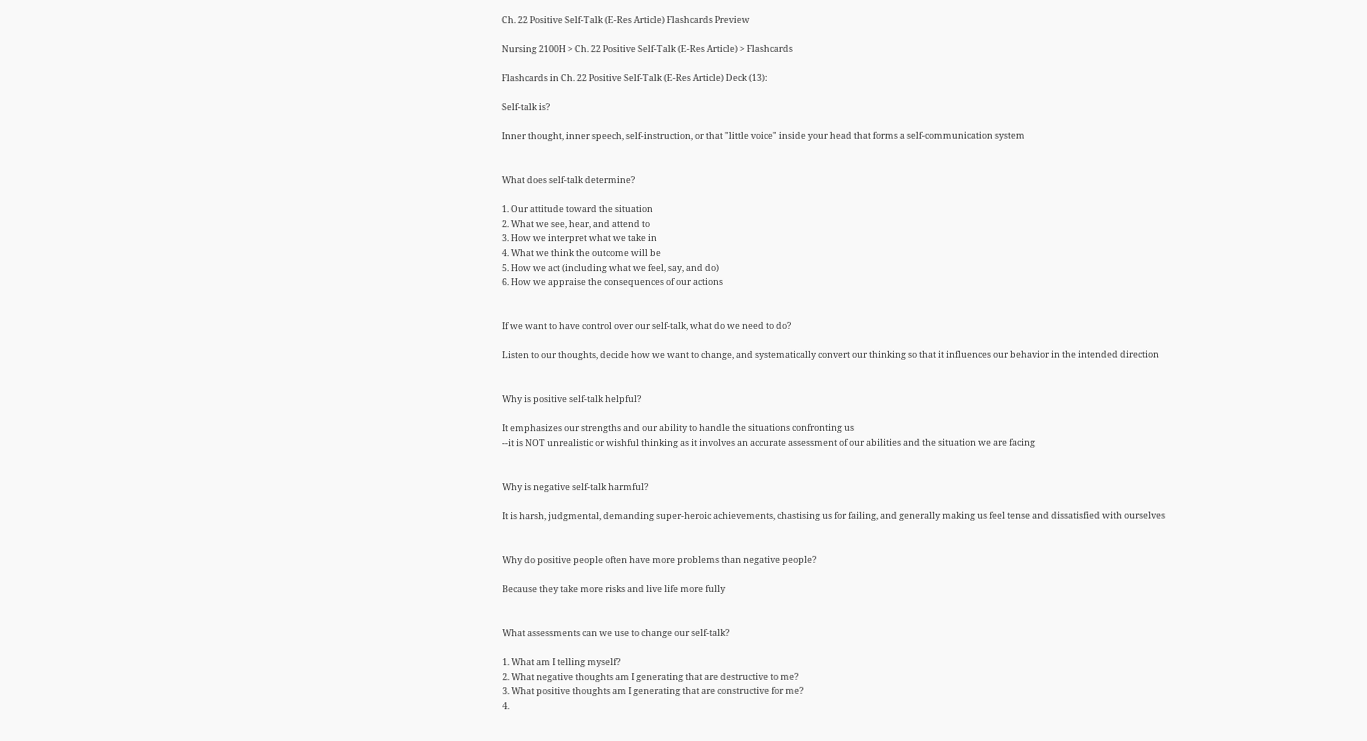Ch. 22 Positive Self-Talk (E-Res Article) Flashcards Preview

Nursing 2100H > Ch. 22 Positive Self-Talk (E-Res Article) > Flashcards

Flashcards in Ch. 22 Positive Self-Talk (E-Res Article) Deck (13):

Self-talk is?

Inner thought, inner speech, self-instruction, or that "little voice" inside your head that forms a self-communication system


What does self-talk determine?

1. Our attitude toward the situation
2. What we see, hear, and attend to
3. How we interpret what we take in
4. What we think the outcome will be
5. How we act (including what we feel, say, and do)
6. How we appraise the consequences of our actions


If we want to have control over our self-talk, what do we need to do?

Listen to our thoughts, decide how we want to change, and systematically convert our thinking so that it influences our behavior in the intended direction


Why is positive self-talk helpful?

It emphasizes our strengths and our ability to handle the situations confronting us
--it is NOT unrealistic or wishful thinking as it involves an accurate assessment of our abilities and the situation we are facing


Why is negative self-talk harmful?

It is harsh, judgmental, demanding super-heroic achievements, chastising us for failing, and generally making us feel tense and dissatisfied with ourselves


Why do positive people often have more problems than negative people?

Because they take more risks and live life more fully


What assessments can we use to change our self-talk?

1. What am I telling myself?
2. What negative thoughts am I generating that are destructive to me?
3. What positive thoughts am I generating that are constructive for me?
4.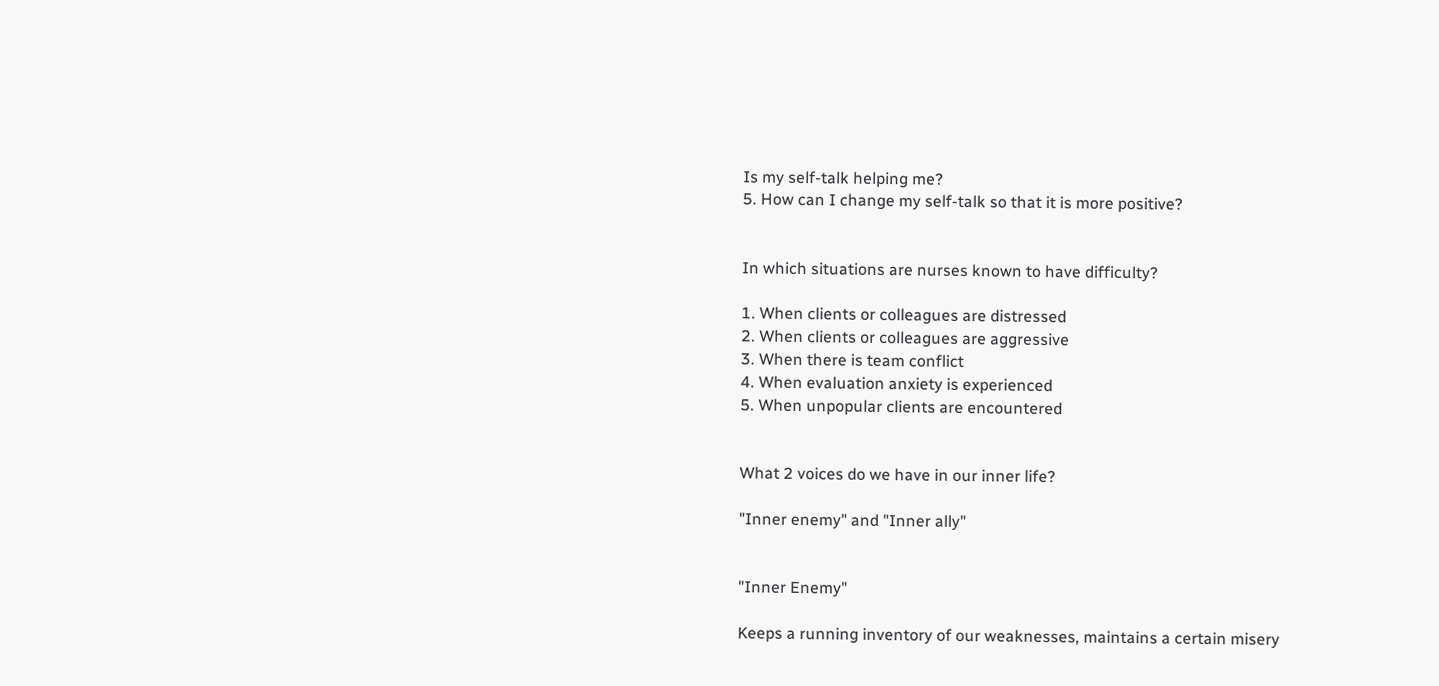Is my self-talk helping me?
5. How can I change my self-talk so that it is more positive?


In which situations are nurses known to have difficulty?

1. When clients or colleagues are distressed
2. When clients or colleagues are aggressive
3. When there is team conflict
4. When evaluation anxiety is experienced
5. When unpopular clients are encountered


What 2 voices do we have in our inner life?

"Inner enemy" and "Inner ally"


"Inner Enemy"

Keeps a running inventory of our weaknesses, maintains a certain misery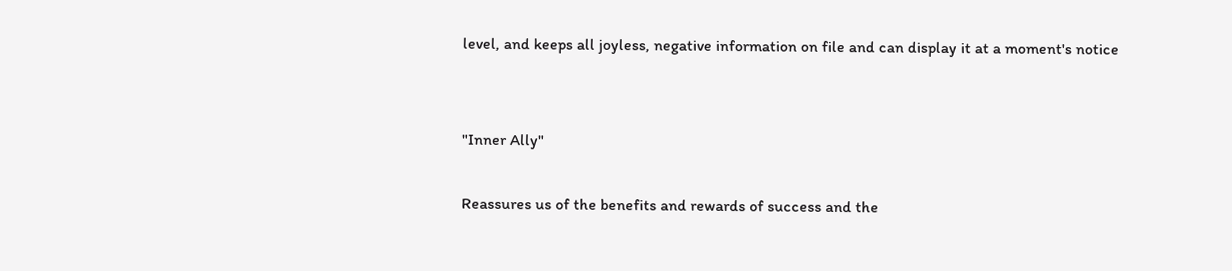level, and keeps all joyless, negative information on file and can display it at a moment's notice


"Inner Ally"

Reassures us of the benefits and rewards of success and the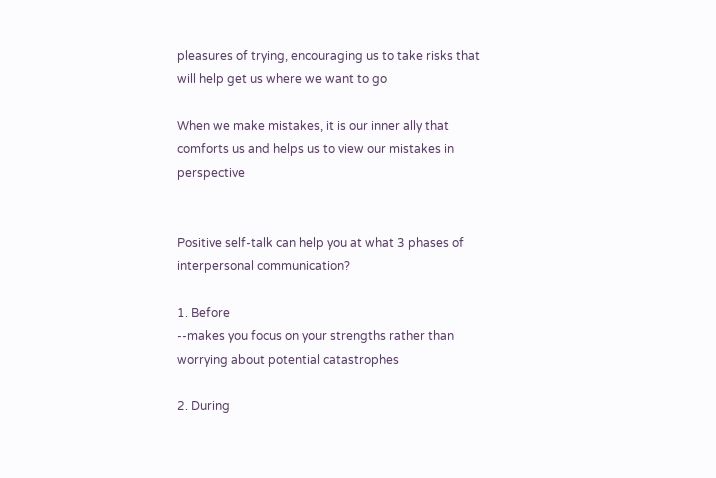pleasures of trying, encouraging us to take risks that will help get us where we want to go

When we make mistakes, it is our inner ally that comforts us and helps us to view our mistakes in perspective


Positive self-talk can help you at what 3 phases of interpersonal communication?

1. Before
--makes you focus on your strengths rather than worrying about potential catastrophes

2. During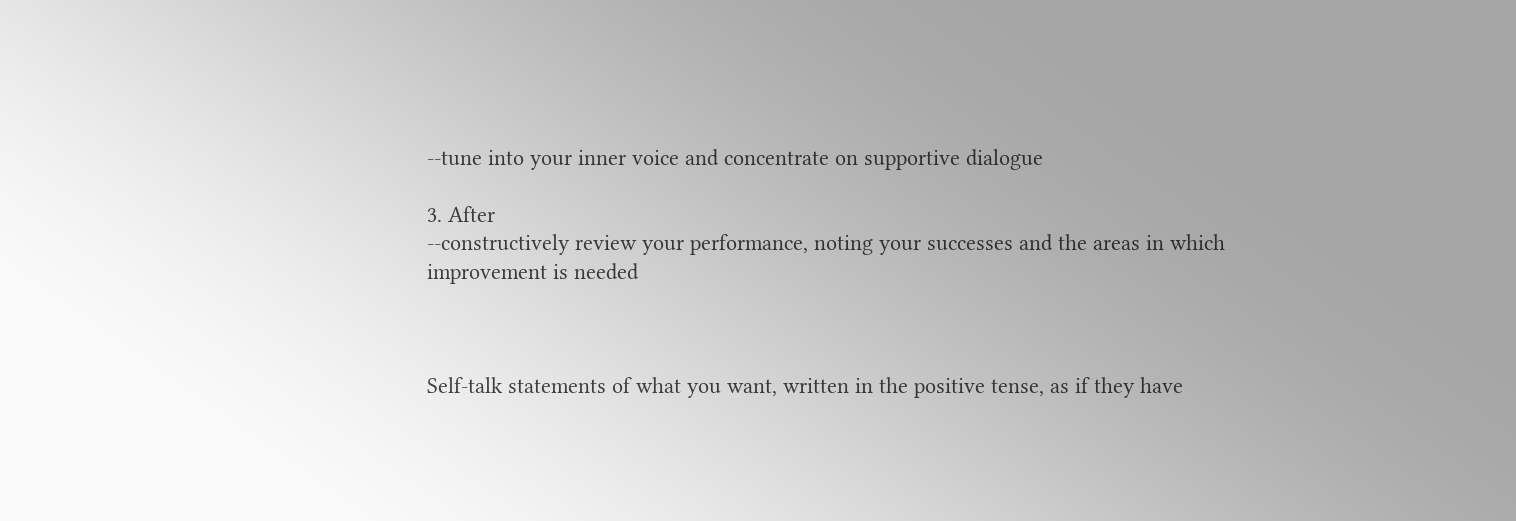--tune into your inner voice and concentrate on supportive dialogue

3. After
--constructively review your performance, noting your successes and the areas in which improvement is needed



Self-talk statements of what you want, written in the positive tense, as if they have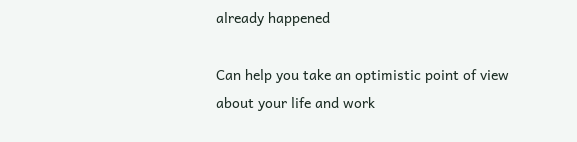already happened

Can help you take an optimistic point of view about your life and work